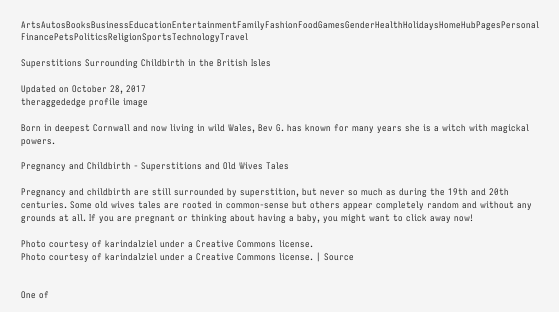ArtsAutosBooksBusinessEducationEntertainmentFamilyFashionFoodGamesGenderHealthHolidaysHomeHubPagesPersonal FinancePetsPoliticsReligionSportsTechnologyTravel

Superstitions Surrounding Childbirth in the British Isles

Updated on October 28, 2017
theraggededge profile image

Born in deepest Cornwall and now living in wild Wales, Bev G. has known for many years she is a witch with magickal powers.

Pregnancy and Childbirth - Superstitions and Old Wives Tales

Pregnancy and childbirth are still surrounded by superstition, but never so much as during the 19th and 20th centuries. Some old wives tales are rooted in common-sense but others appear completely random and without any grounds at all. If you are pregnant or thinking about having a baby, you might want to click away now!

Photo courtesy of karindalziel under a Creative Commons license.
Photo courtesy of karindalziel under a Creative Commons license. | Source


One of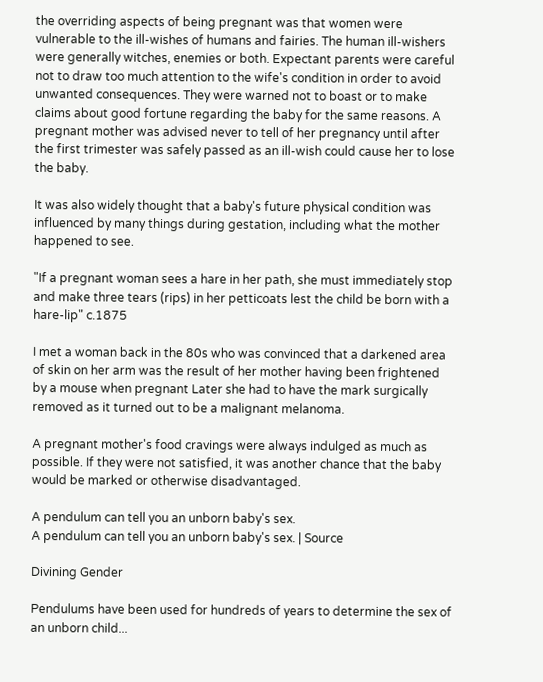the overriding aspects of being pregnant was that women were vulnerable to the ill-wishes of humans and fairies. The human ill-wishers were generally witches, enemies or both. Expectant parents were careful not to draw too much attention to the wife's condition in order to avoid unwanted consequences. They were warned not to boast or to make claims about good fortune regarding the baby for the same reasons. A pregnant mother was advised never to tell of her pregnancy until after the first trimester was safely passed as an ill-wish could cause her to lose the baby.

It was also widely thought that a baby's future physical condition was influenced by many things during gestation, including what the mother happened to see.

"If a pregnant woman sees a hare in her path, she must immediately stop and make three tears (rips) in her petticoats lest the child be born with a hare-lip" c.1875

I met a woman back in the 80s who was convinced that a darkened area of skin on her arm was the result of her mother having been frightened by a mouse when pregnant Later she had to have the mark surgically removed as it turned out to be a malignant melanoma.

A pregnant mother's food cravings were always indulged as much as possible. If they were not satisfied, it was another chance that the baby would be marked or otherwise disadvantaged.

A pendulum can tell you an unborn baby's sex.
A pendulum can tell you an unborn baby's sex. | Source

Divining Gender

Pendulums have been used for hundreds of years to determine the sex of an unborn child...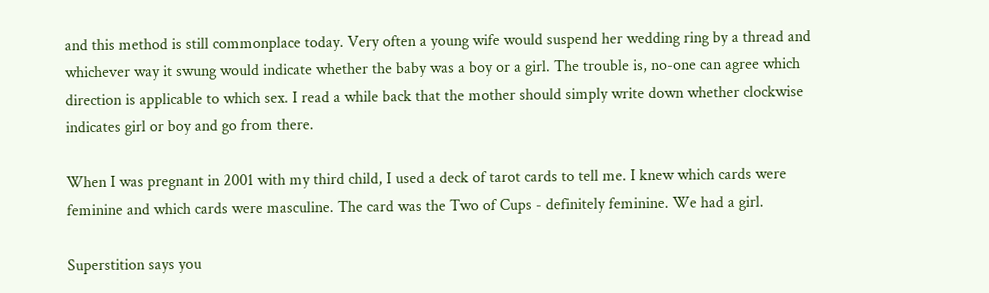and this method is still commonplace today. Very often a young wife would suspend her wedding ring by a thread and whichever way it swung would indicate whether the baby was a boy or a girl. The trouble is, no-one can agree which direction is applicable to which sex. I read a while back that the mother should simply write down whether clockwise indicates girl or boy and go from there.

When I was pregnant in 2001 with my third child, I used a deck of tarot cards to tell me. I knew which cards were feminine and which cards were masculine. The card was the Two of Cups - definitely feminine. We had a girl.

Superstition says you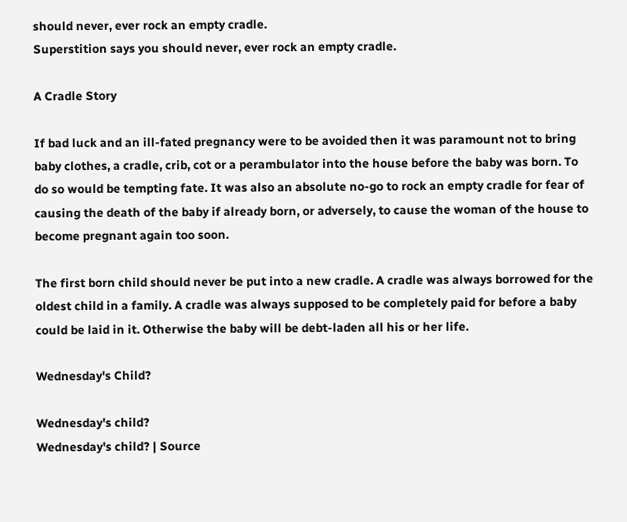should never, ever rock an empty cradle.
Superstition says you should never, ever rock an empty cradle.

A Cradle Story

If bad luck and an ill-fated pregnancy were to be avoided then it was paramount not to bring baby clothes, a cradle, crib, cot or a perambulator into the house before the baby was born. To do so would be tempting fate. It was also an absolute no-go to rock an empty cradle for fear of causing the death of the baby if already born, or adversely, to cause the woman of the house to become pregnant again too soon.

The first born child should never be put into a new cradle. A cradle was always borrowed for the oldest child in a family. A cradle was always supposed to be completely paid for before a baby could be laid in it. Otherwise the baby will be debt-laden all his or her life.

Wednesday's Child?

Wednesday's child?
Wednesday's child? | Source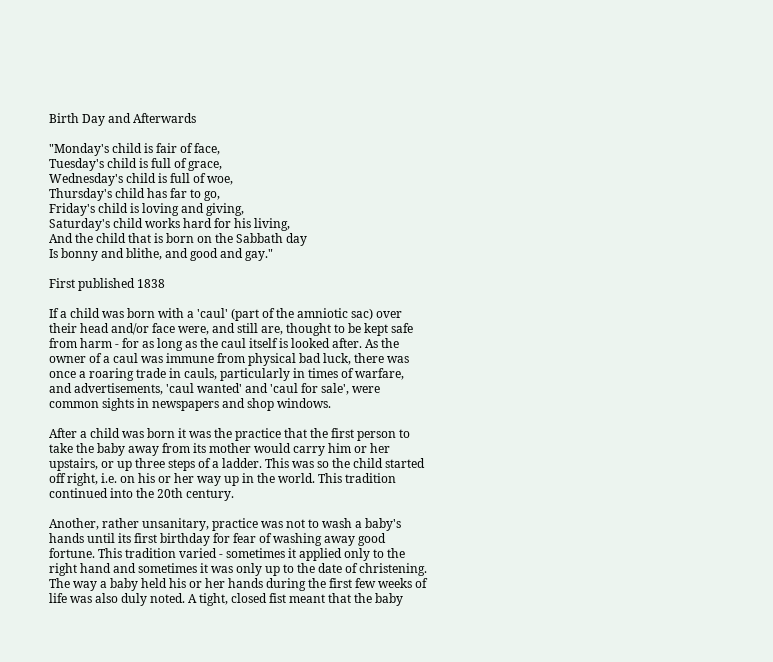Birth Day and Afterwards

"Monday's child is fair of face,
Tuesday's child is full of grace,
Wednesday's child is full of woe,
Thursday's child has far to go,
Friday's child is loving and giving,
Saturday's child works hard for his living,
And the child that is born on the Sabbath day
Is bonny and blithe, and good and gay."

First published 1838

If a child was born with a 'caul' (part of the amniotic sac) over their head and/or face were, and still are, thought to be kept safe from harm - for as long as the caul itself is looked after. As the owner of a caul was immune from physical bad luck, there was once a roaring trade in cauls, particularly in times of warfare, and advertisements, 'caul wanted' and 'caul for sale', were common sights in newspapers and shop windows.

After a child was born it was the practice that the first person to take the baby away from its mother would carry him or her upstairs, or up three steps of a ladder. This was so the child started off right, i.e. on his or her way up in the world. This tradition continued into the 20th century.

Another, rather unsanitary, practice was not to wash a baby's hands until its first birthday for fear of washing away good fortune. This tradition varied - sometimes it applied only to the right hand and sometimes it was only up to the date of christening. The way a baby held his or her hands during the first few weeks of life was also duly noted. A tight, closed fist meant that the baby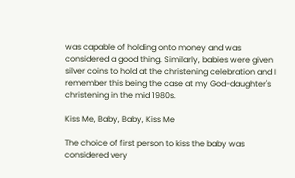was capable of holding onto money and was considered a good thing. Similarly, babies were given silver coins to hold at the christening celebration and I remember this being the case at my God-daughter's christening in the mid 1980s.

Kiss Me, Baby, Baby, Kiss Me

The choice of first person to kiss the baby was considered very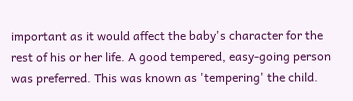important as it would affect the baby's character for the rest of his or her life. A good tempered, easy-going person was preferred. This was known as 'tempering' the child.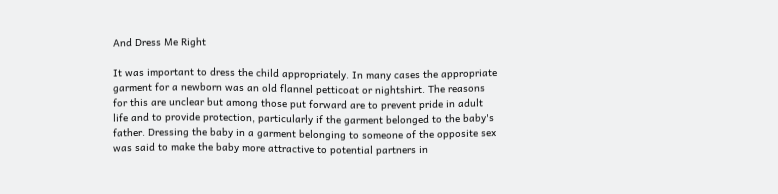And Dress Me Right

It was important to dress the child appropriately. In many cases the appropriate garment for a newborn was an old flannel petticoat or nightshirt. The reasons for this are unclear but among those put forward are to prevent pride in adult life and to provide protection, particularly if the garment belonged to the baby's father. Dressing the baby in a garment belonging to someone of the opposite sex was said to make the baby more attractive to potential partners in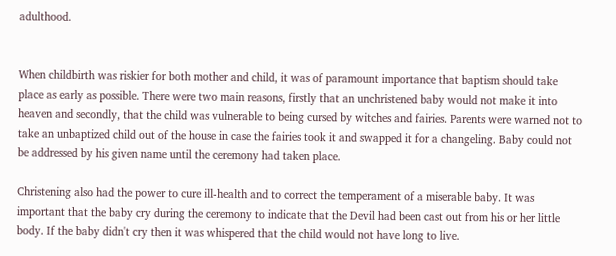adulthood.


When childbirth was riskier for both mother and child, it was of paramount importance that baptism should take place as early as possible. There were two main reasons, firstly that an unchristened baby would not make it into heaven and secondly, that the child was vulnerable to being cursed by witches and fairies. Parents were warned not to take an unbaptized child out of the house in case the fairies took it and swapped it for a changeling. Baby could not be addressed by his given name until the ceremony had taken place.

Christening also had the power to cure ill-health and to correct the temperament of a miserable baby. It was important that the baby cry during the ceremony to indicate that the Devil had been cast out from his or her little body. If the baby didn't cry then it was whispered that the child would not have long to live.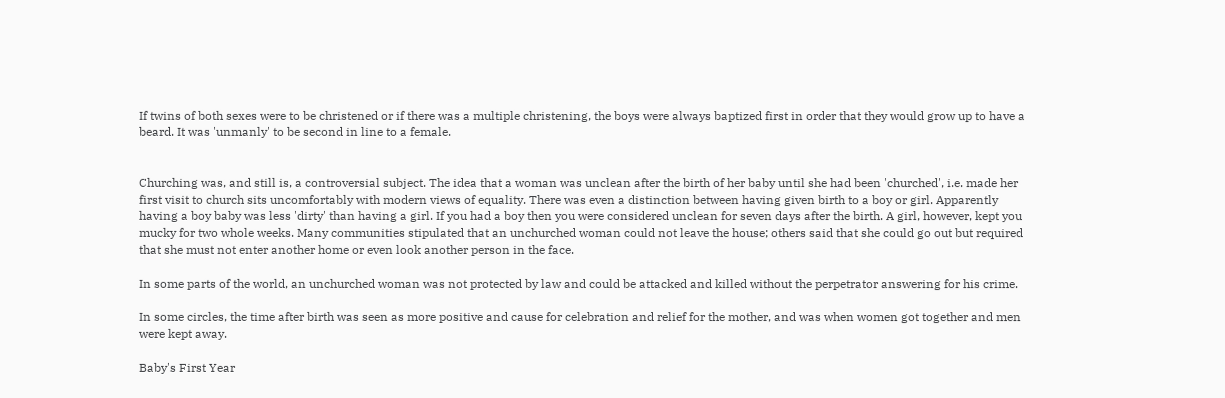If twins of both sexes were to be christened or if there was a multiple christening, the boys were always baptized first in order that they would grow up to have a beard. It was 'unmanly' to be second in line to a female.


Churching was, and still is, a controversial subject. The idea that a woman was unclean after the birth of her baby until she had been 'churched', i.e. made her first visit to church sits uncomfortably with modern views of equality. There was even a distinction between having given birth to a boy or girl. Apparently having a boy baby was less 'dirty' than having a girl. If you had a boy then you were considered unclean for seven days after the birth. A girl, however, kept you mucky for two whole weeks. Many communities stipulated that an unchurched woman could not leave the house; others said that she could go out but required that she must not enter another home or even look another person in the face.

In some parts of the world, an unchurched woman was not protected by law and could be attacked and killed without the perpetrator answering for his crime.

In some circles, the time after birth was seen as more positive and cause for celebration and relief for the mother, and was when women got together and men were kept away.

Baby's First Year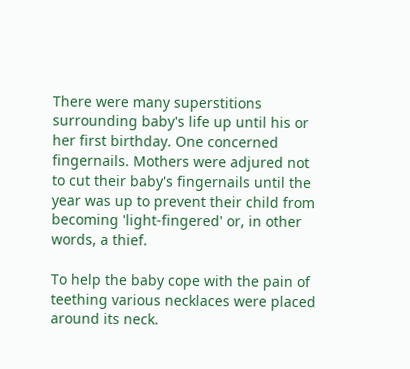There were many superstitions surrounding baby's life up until his or her first birthday. One concerned fingernails. Mothers were adjured not to cut their baby's fingernails until the year was up to prevent their child from becoming 'light-fingered' or, in other words, a thief.

To help the baby cope with the pain of teething various necklaces were placed around its neck.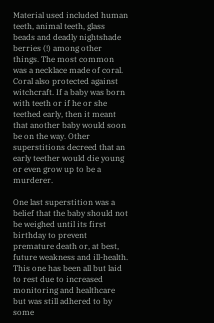Material used included human teeth, animal teeth, glass beads and deadly nightshade berries (!) among other things. The most common was a necklace made of coral. Coral also protected against witchcraft. If a baby was born with teeth or if he or she teethed early, then it meant that another baby would soon be on the way. Other superstitions decreed that an early teether would die young or even grow up to be a murderer.

One last superstition was a belief that the baby should not be weighed until its first birthday to prevent premature death or, at best, future weakness and ill-health. This one has been all but laid to rest due to increased monitoring and healthcare but was still adhered to by some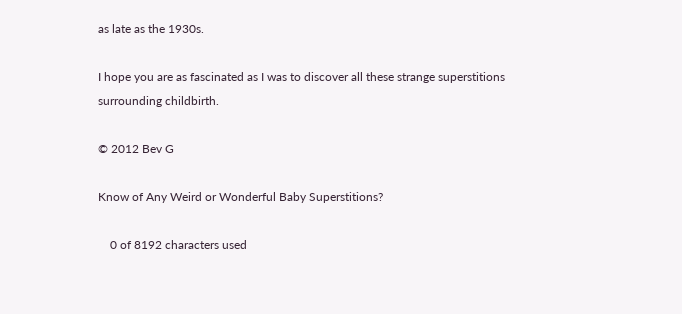as late as the 1930s.

I hope you are as fascinated as I was to discover all these strange superstitions surrounding childbirth.

© 2012 Bev G

Know of Any Weird or Wonderful Baby Superstitions?

    0 of 8192 characters used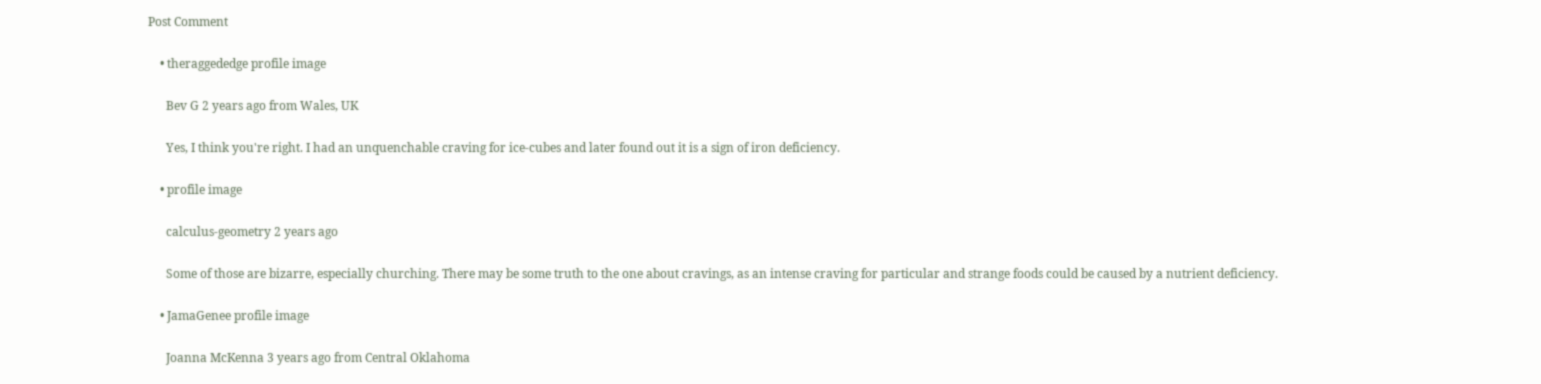Post Comment

    • theraggededge profile image

      Bev G 2 years ago from Wales, UK

      Yes, I think you're right. I had an unquenchable craving for ice-cubes and later found out it is a sign of iron deficiency.

    • profile image

      calculus-geometry 2 years ago

      Some of those are bizarre, especially churching. There may be some truth to the one about cravings, as an intense craving for particular and strange foods could be caused by a nutrient deficiency.

    • JamaGenee profile image

      Joanna McKenna 3 years ago from Central Oklahoma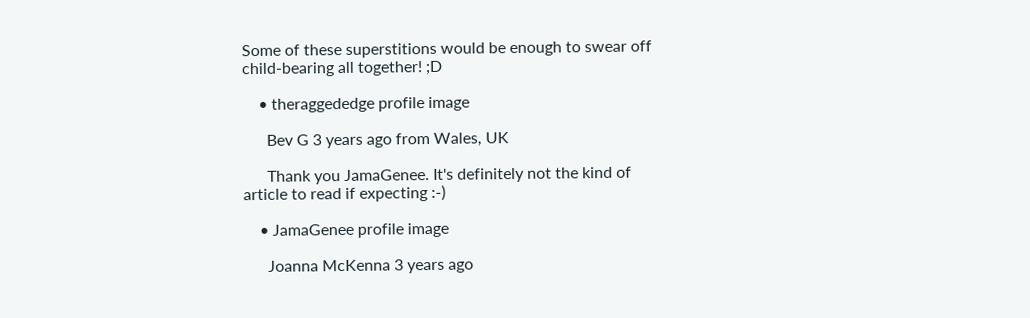Some of these superstitions would be enough to swear off child-bearing all together! ;D

    • theraggededge profile image

      Bev G 3 years ago from Wales, UK

      Thank you JamaGenee. It's definitely not the kind of article to read if expecting :-)

    • JamaGenee profile image

      Joanna McKenna 3 years ago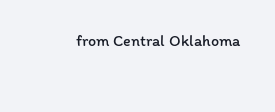from Central Oklahoma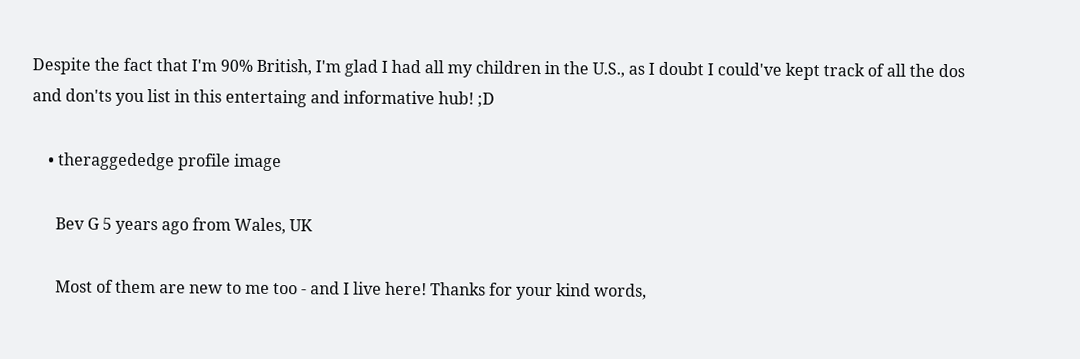Despite the fact that I'm 90% British, I'm glad I had all my children in the U.S., as I doubt I could've kept track of all the dos and don'ts you list in this entertaing and informative hub! ;D

    • theraggededge profile image

      Bev G 5 years ago from Wales, UK

      Most of them are new to me too - and I live here! Thanks for your kind words,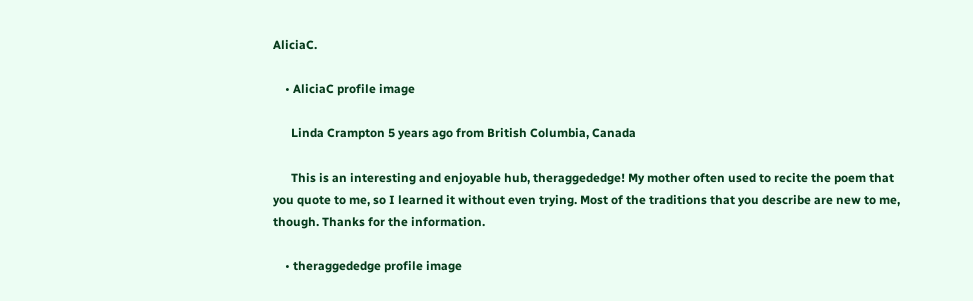AliciaC.

    • AliciaC profile image

      Linda Crampton 5 years ago from British Columbia, Canada

      This is an interesting and enjoyable hub, theraggededge! My mother often used to recite the poem that you quote to me, so I learned it without even trying. Most of the traditions that you describe are new to me, though. Thanks for the information.

    • theraggededge profile image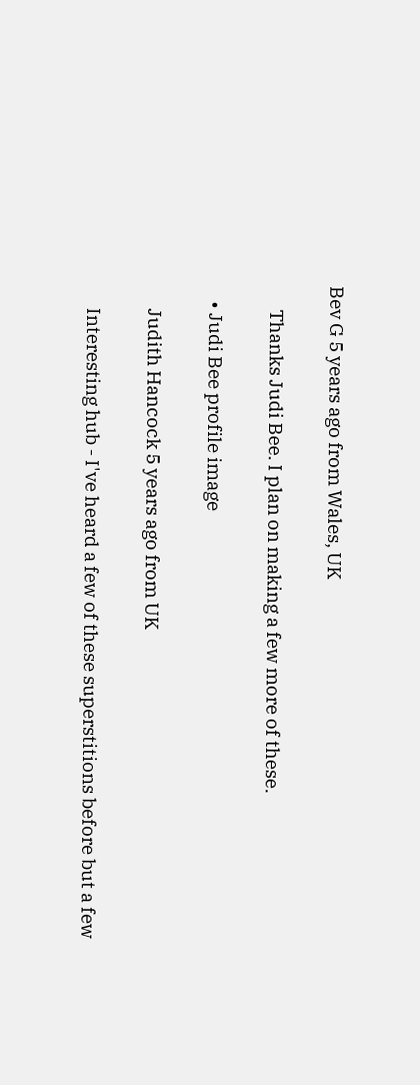Bev G 5 years ago from Wales, UK

      Thanks Judi Bee. I plan on making a few more of these.

    • Judi Bee profile image

      Judith Hancock 5 years ago from UK

      Interesting hub - I've heard a few of these superstitions before but a few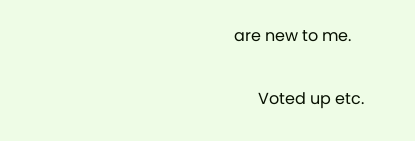are new to me.

      Voted up etc.